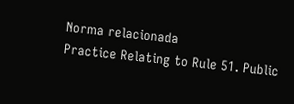Norma relacionada
Practice Relating to Rule 51. Public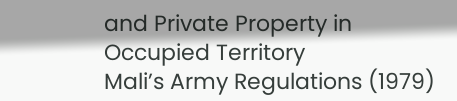and Private Property in Occupied Territory
Mali’s Army Regulations (1979)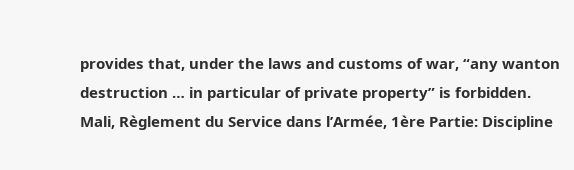provides that, under the laws and customs of war, “any wanton destruction … in particular of private property” is forbidden.
Mali, Règlement du Service dans l’Armée, 1ère Partie: Discipline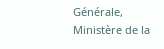Générale, Ministère de la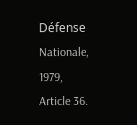Défense Nationale, 1979, Article 36.